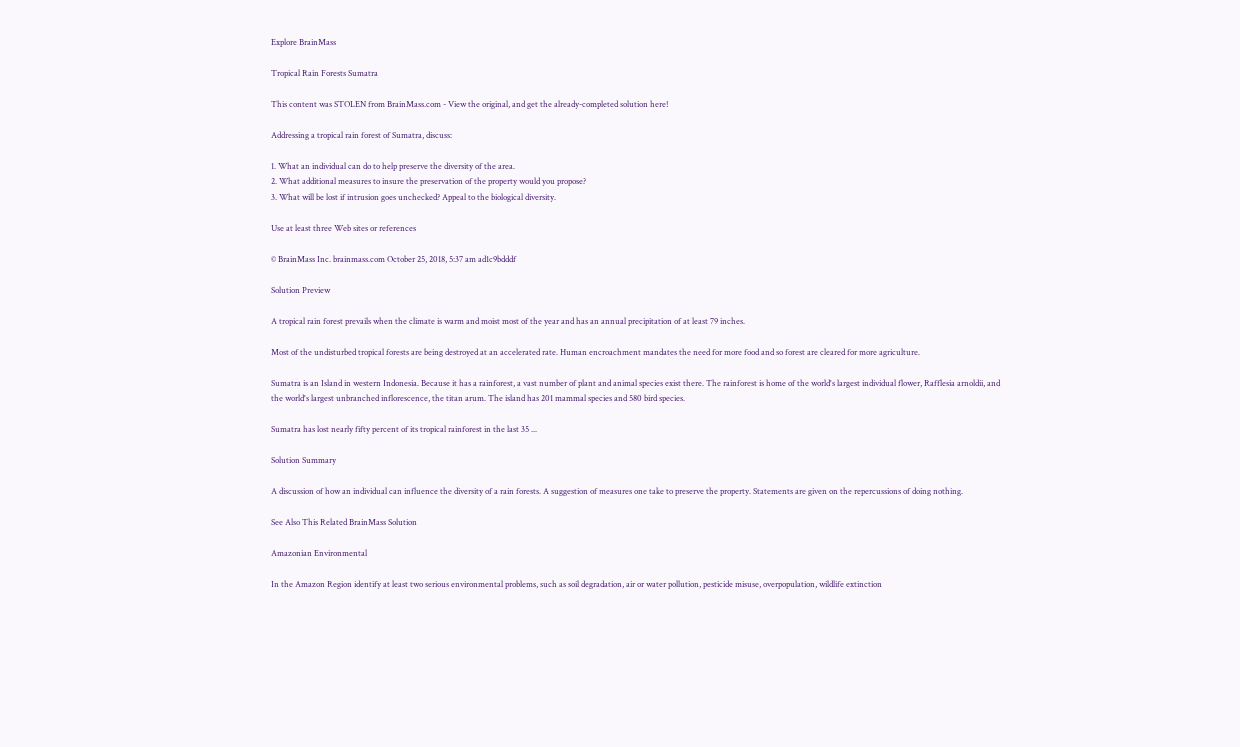Explore BrainMass

Tropical Rain Forests Sumatra

This content was STOLEN from BrainMass.com - View the original, and get the already-completed solution here!

Addressing a tropical rain forest of Sumatra, discuss:

1. What an individual can do to help preserve the diversity of the area.
2. What additional measures to insure the preservation of the property would you propose?
3. What will be lost if intrusion goes unchecked? Appeal to the biological diversity.

Use at least three Web sites or references

© BrainMass Inc. brainmass.com October 25, 2018, 5:37 am ad1c9bdddf

Solution Preview

A tropical rain forest prevails when the climate is warm and moist most of the year and has an annual precipitation of at least 79 inches.

Most of the undisturbed tropical forests are being destroyed at an accelerated rate. Human encroachment mandates the need for more food and so forest are cleared for more agriculture.

Sumatra is an Island in western Indonesia. Because it has a rainforest, a vast number of plant and animal species exist there. The rainforest is home of the world's largest individual flower, Rafflesia arnoldii, and the world's largest unbranched inflorescence, the titan arum. The island has 201 mammal species and 580 bird species.

Sumatra has lost nearly fifty percent of its tropical rainforest in the last 35 ...

Solution Summary

A discussion of how an individual can influence the diversity of a rain forests. A suggestion of measures one take to preserve the property. Statements are given on the repercussions of doing nothing.

See Also This Related BrainMass Solution

Amazonian Environmental

In the Amazon Region identify at least two serious environmental problems, such as soil degradation, air or water pollution, pesticide misuse, overpopulation, wildlife extinction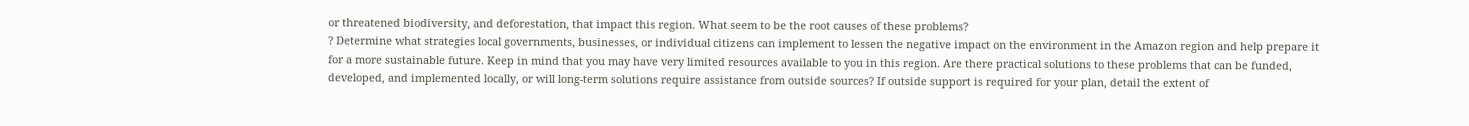or threatened biodiversity, and deforestation, that impact this region. What seem to be the root causes of these problems?
? Determine what strategies local governments, businesses, or individual citizens can implement to lessen the negative impact on the environment in the Amazon region and help prepare it for a more sustainable future. Keep in mind that you may have very limited resources available to you in this region. Are there practical solutions to these problems that can be funded, developed, and implemented locally, or will long-term solutions require assistance from outside sources? If outside support is required for your plan, detail the extent of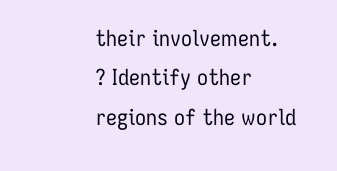their involvement.
? Identify other regions of the world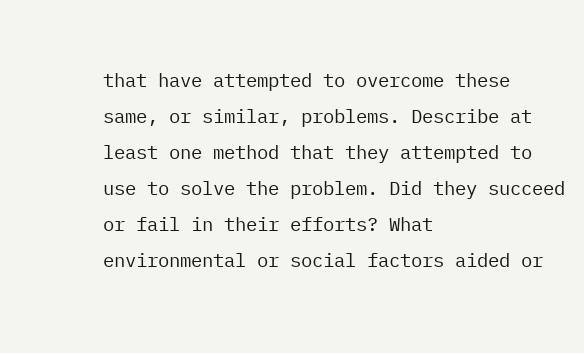that have attempted to overcome these same, or similar, problems. Describe at least one method that they attempted to use to solve the problem. Did they succeed or fail in their efforts? What environmental or social factors aided or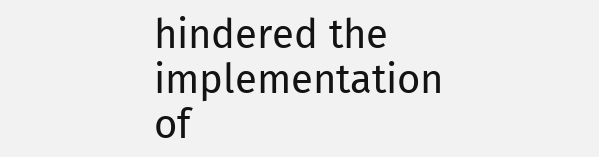hindered the implementation of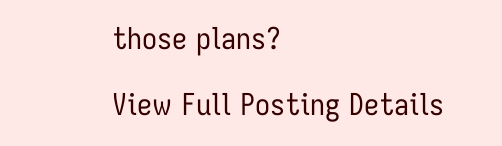those plans?

View Full Posting Details